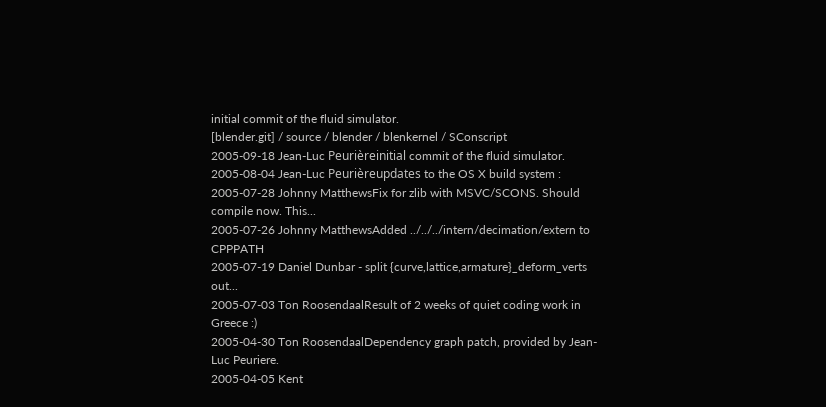initial commit of the fluid simulator.
[blender.git] / source / blender / blenkernel / SConscript
2005-09-18 Jean-Luc Peurièreinitial commit of the fluid simulator.
2005-08-04 Jean-Luc Peurièreupdates to the OS X build system :
2005-07-28 Johnny MatthewsFix for zlib with MSVC/SCONS. Should compile now. This...
2005-07-26 Johnny MatthewsAdded ../../../intern/decimation/extern to CPPPATH
2005-07-19 Daniel Dunbar - split {curve,lattice,armature}_deform_verts out...
2005-07-03 Ton RoosendaalResult of 2 weeks of quiet coding work in Greece :)
2005-04-30 Ton RoosendaalDependency graph patch, provided by Jean-Luc Peuriere.
2005-04-05 Kent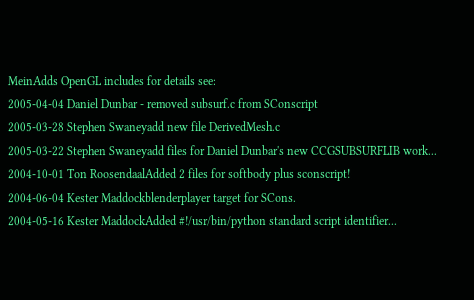MeinAdds OpenGL includes for details see:
2005-04-04 Daniel Dunbar - removed subsurf.c from SConscript
2005-03-28 Stephen Swaneyadd new file DerivedMesh.c
2005-03-22 Stephen Swaneyadd files for Daniel Dunbar's new CCGSUBSURFLIB work...
2004-10-01 Ton RoosendaalAdded 2 files for softbody plus sconscript!
2004-06-04 Kester Maddockblenderplayer target for SCons.
2004-05-16 Kester MaddockAdded #!/usr/bin/python standard script identifier...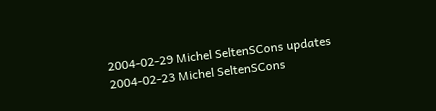2004-02-29 Michel SeltenSCons updates
2004-02-23 Michel SeltenSCons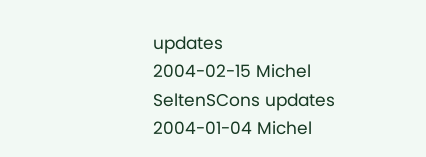updates
2004-02-15 Michel SeltenSCons updates
2004-01-04 Michel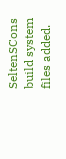SeltenSCons build system files added.